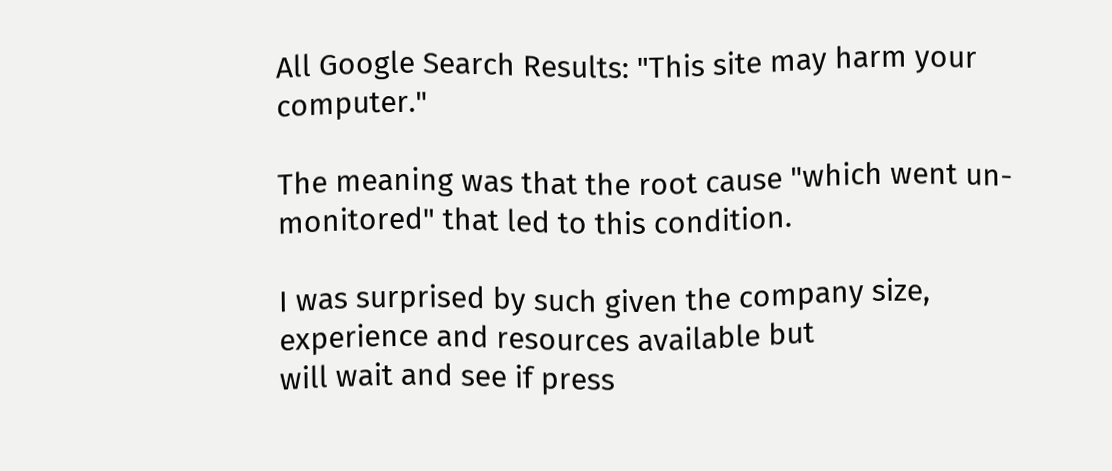All Google Search Results: "This site may harm your computer."

The meaning was that the root cause "which went un-monitored" that led to this condition.

I was surprised by such given the company size, experience and resources available but
will wait and see if press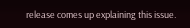release comes up explaining this issue.